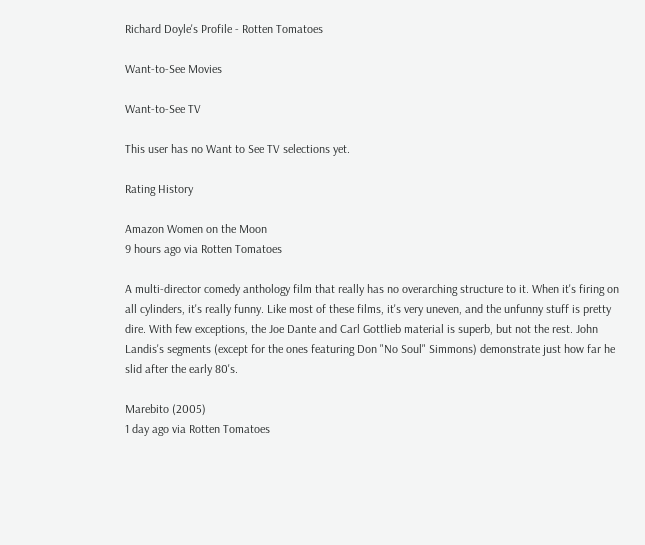Richard Doyle's Profile - Rotten Tomatoes

Want-to-See Movies

Want-to-See TV

This user has no Want to See TV selections yet.

Rating History

Amazon Women on the Moon
9 hours ago via Rotten Tomatoes

A multi-director comedy anthology film that really has no overarching structure to it. When it's firing on all cylinders, it's really funny. Like most of these films, it's very uneven, and the unfunny stuff is pretty dire. With few exceptions, the Joe Dante and Carl Gottlieb material is superb, but not the rest. John Landis's segments (except for the ones featuring Don "No Soul" Simmons) demonstrate just how far he slid after the early 80's.

Marebito (2005)
1 day ago via Rotten Tomatoes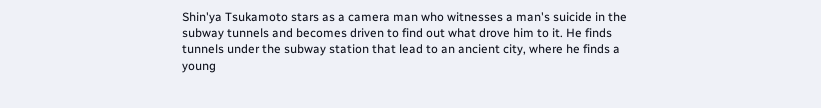Shin'ya Tsukamoto stars as a camera man who witnesses a man's suicide in the subway tunnels and becomes driven to find out what drove him to it. He finds tunnels under the subway station that lead to an ancient city, where he finds a young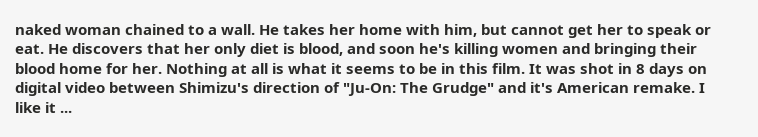naked woman chained to a wall. He takes her home with him, but cannot get her to speak or eat. He discovers that her only diet is blood, and soon he's killing women and bringing their blood home for her. Nothing at all is what it seems to be in this film. It was shot in 8 days on digital video between Shimizu's direction of "Ju-On: The Grudge" and it's American remake. I like it ...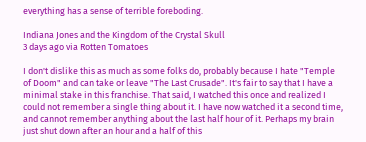everything has a sense of terrible foreboding.

Indiana Jones and the Kingdom of the Crystal Skull
3 days ago via Rotten Tomatoes

I don't dislike this as much as some folks do, probably because I hate "Temple of Doom" and can take or leave "The Last Crusade". It's fair to say that I have a minimal stake in this franchise. That said, I watched this once and realized I could not remember a single thing about it. I have now watched it a second time, and cannot remember anything about the last half hour of it. Perhaps my brain just shut down after an hour and a half of this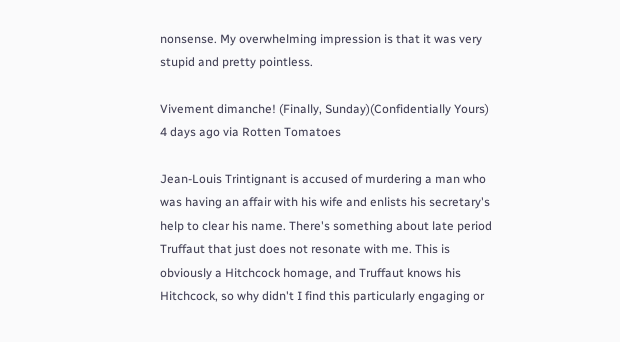nonsense. My overwhelming impression is that it was very stupid and pretty pointless.

Vivement dimanche! (Finally, Sunday)(Confidentially Yours)
4 days ago via Rotten Tomatoes

Jean-Louis Trintignant is accused of murdering a man who was having an affair with his wife and enlists his secretary's help to clear his name. There's something about late period Truffaut that just does not resonate with me. This is obviously a Hitchcock homage, and Truffaut knows his Hitchcock, so why didn't I find this particularly engaging or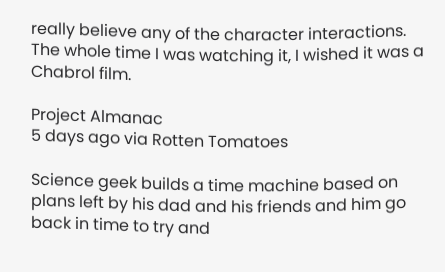really believe any of the character interactions. The whole time I was watching it, I wished it was a Chabrol film.

Project Almanac
5 days ago via Rotten Tomatoes

Science geek builds a time machine based on plans left by his dad and his friends and him go back in time to try and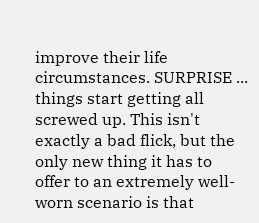improve their life circumstances. SURPRISE ... things start getting all screwed up. This isn't exactly a bad flick, but the only new thing it has to offer to an extremely well-worn scenario is that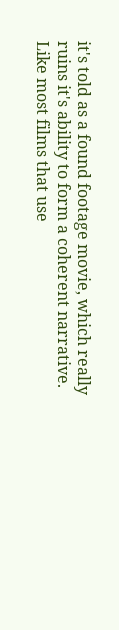it's told as a found footage movie, which really ruins it's ability to form a coherent narrative. Like most films that use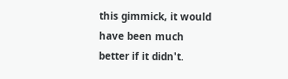this gimmick, it would have been much better if it didn't.